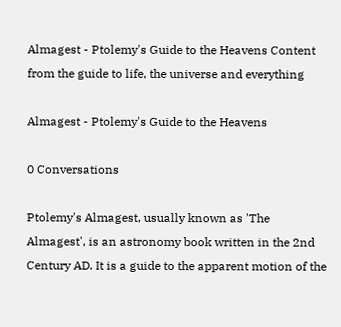Almagest - Ptolemy's Guide to the Heavens Content from the guide to life, the universe and everything

Almagest - Ptolemy's Guide to the Heavens

0 Conversations

Ptolemy's Almagest, usually known as 'The Almagest', is an astronomy book written in the 2nd Century AD. It is a guide to the apparent motion of the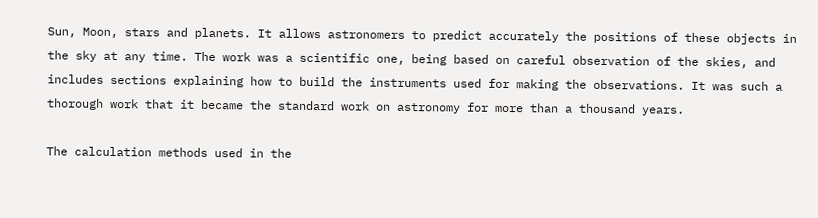Sun, Moon, stars and planets. It allows astronomers to predict accurately the positions of these objects in the sky at any time. The work was a scientific one, being based on careful observation of the skies, and includes sections explaining how to build the instruments used for making the observations. It was such a thorough work that it became the standard work on astronomy for more than a thousand years.

The calculation methods used in the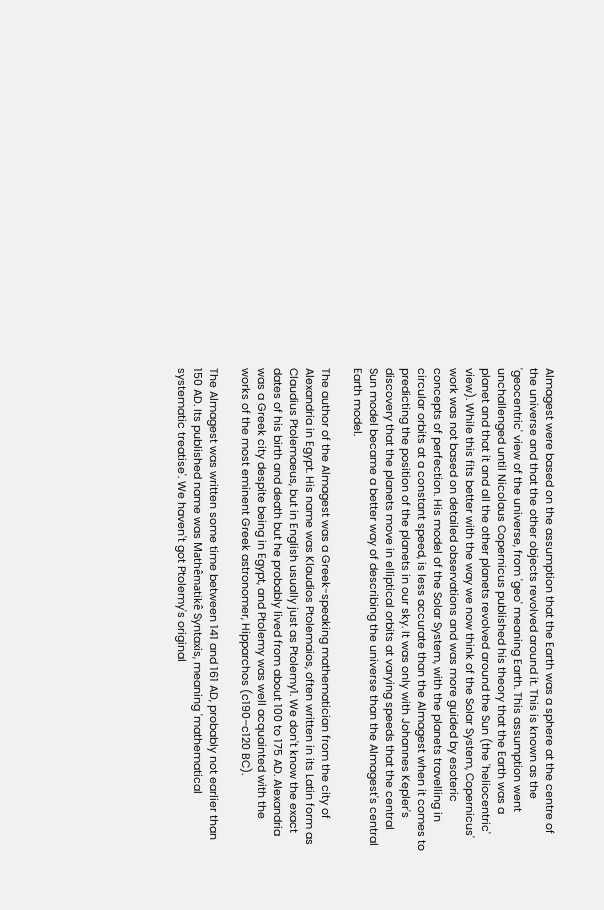Almagest were based on the assumption that the Earth was a sphere at the centre of the universe and that the other objects revolved around it. This is known as the 'geocentric' view of the universe, from 'geo' meaning Earth. This assumption went unchallenged until Nicolaus Copernicus published his theory that the Earth was a planet and that it and all the other planets revolved around the Sun (the 'heliocentric' view). While this fits better with the way we now think of the Solar System, Copernicus' work was not based on detailed observations and was more guided by esoteric concepts of perfection. His model of the Solar System, with the planets travelling in circular orbits at a constant speed, is less accurate than the Almagest when it comes to predicting the position of the planets in our sky. It was only with Johannes Kepler's discovery that the planets move in elliptical orbits at varying speeds that the central Sun model became a better way of describing the universe than the Almagest's central Earth model.

The author of the Almagest was a Greek-speaking mathematician from the city of Alexandria in Egypt. His name was Klaudios Ptolemaios, often written in its Latin form as Claudius Ptolemaeus, but in English usually just as Ptolemy1. We don't know the exact dates of his birth and death but he probably lived from about 100 to 175 AD. Alexandria was a Greek city despite being in Egypt, and Ptolemy was well acquainted with the works of the most eminent Greek astronomer, Hipparchos (c190–c120 BC).

The Almagest was written some time between 141 and 161 AD, probably not earlier than 150 AD. Its published name was Mathêmatikê Syntaxis, meaning 'mathematical systematic treatise'. We haven't got Ptolemy's original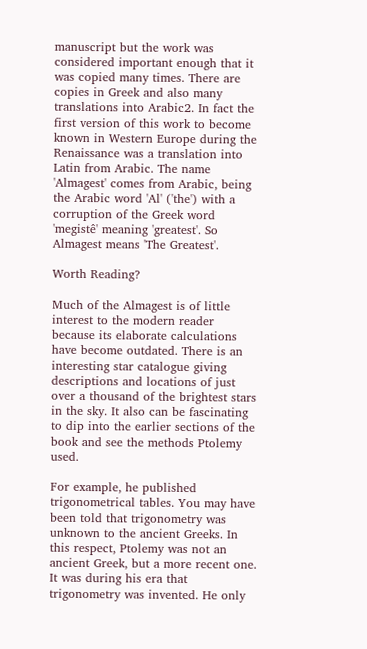manuscript but the work was considered important enough that it was copied many times. There are copies in Greek and also many translations into Arabic2. In fact the first version of this work to become known in Western Europe during the Renaissance was a translation into Latin from Arabic. The name 'Almagest' comes from Arabic, being the Arabic word 'Al' ('the') with a corruption of the Greek word 'megistê' meaning 'greatest'. So Almagest means 'The Greatest'.

Worth Reading?

Much of the Almagest is of little interest to the modern reader because its elaborate calculations have become outdated. There is an interesting star catalogue giving descriptions and locations of just over a thousand of the brightest stars in the sky. It also can be fascinating to dip into the earlier sections of the book and see the methods Ptolemy used.

For example, he published trigonometrical tables. You may have been told that trigonometry was unknown to the ancient Greeks. In this respect, Ptolemy was not an ancient Greek, but a more recent one. It was during his era that trigonometry was invented. He only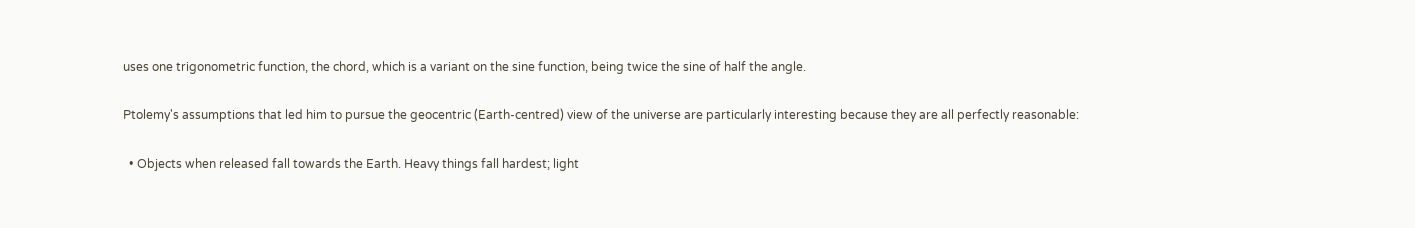uses one trigonometric function, the chord, which is a variant on the sine function, being twice the sine of half the angle.

Ptolemy's assumptions that led him to pursue the geocentric (Earth-centred) view of the universe are particularly interesting because they are all perfectly reasonable:

  • Objects when released fall towards the Earth. Heavy things fall hardest; light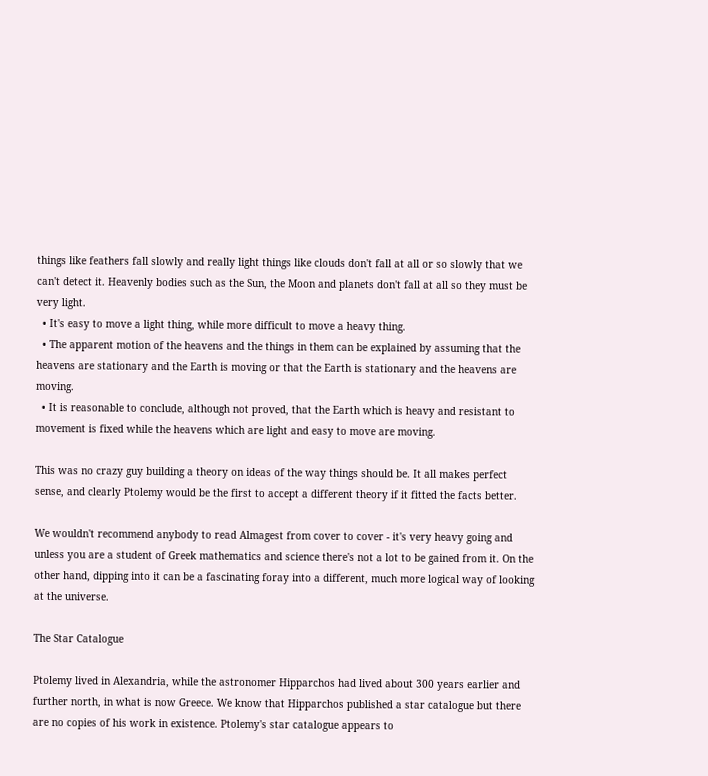things like feathers fall slowly and really light things like clouds don't fall at all or so slowly that we can't detect it. Heavenly bodies such as the Sun, the Moon and planets don't fall at all so they must be very light.
  • It's easy to move a light thing, while more difficult to move a heavy thing.
  • The apparent motion of the heavens and the things in them can be explained by assuming that the heavens are stationary and the Earth is moving or that the Earth is stationary and the heavens are moving.
  • It is reasonable to conclude, although not proved, that the Earth which is heavy and resistant to movement is fixed while the heavens which are light and easy to move are moving.

This was no crazy guy building a theory on ideas of the way things should be. It all makes perfect sense, and clearly Ptolemy would be the first to accept a different theory if it fitted the facts better.

We wouldn't recommend anybody to read Almagest from cover to cover - it's very heavy going and unless you are a student of Greek mathematics and science there's not a lot to be gained from it. On the other hand, dipping into it can be a fascinating foray into a different, much more logical way of looking at the universe.

The Star Catalogue

Ptolemy lived in Alexandria, while the astronomer Hipparchos had lived about 300 years earlier and further north, in what is now Greece. We know that Hipparchos published a star catalogue but there are no copies of his work in existence. Ptolemy's star catalogue appears to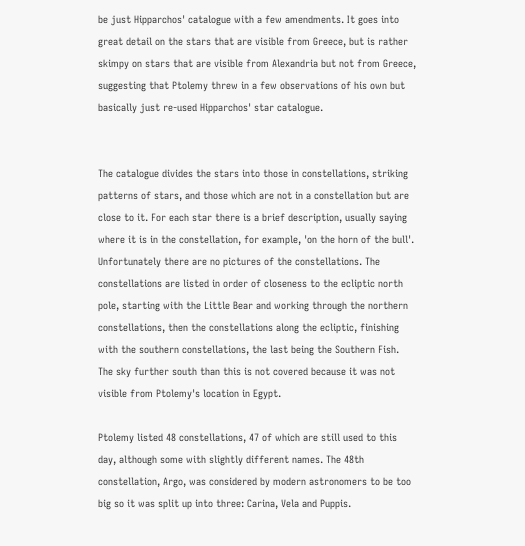be just Hipparchos' catalogue with a few amendments. It goes into great detail on the stars that are visible from Greece, but is rather skimpy on stars that are visible from Alexandria but not from Greece, suggesting that Ptolemy threw in a few observations of his own but basically just re-used Hipparchos' star catalogue.


The catalogue divides the stars into those in constellations, striking patterns of stars, and those which are not in a constellation but are close to it. For each star there is a brief description, usually saying where it is in the constellation, for example, 'on the horn of the bull'. Unfortunately there are no pictures of the constellations. The constellations are listed in order of closeness to the ecliptic north pole, starting with the Little Bear and working through the northern constellations, then the constellations along the ecliptic, finishing with the southern constellations, the last being the Southern Fish. The sky further south than this is not covered because it was not visible from Ptolemy's location in Egypt.

Ptolemy listed 48 constellations, 47 of which are still used to this day, although some with slightly different names. The 48th constellation, Argo, was considered by modern astronomers to be too big so it was split up into three: Carina, Vela and Puppis.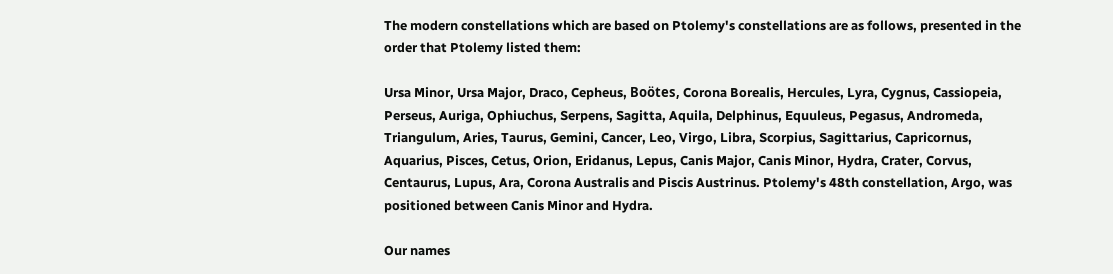The modern constellations which are based on Ptolemy's constellations are as follows, presented in the order that Ptolemy listed them:

Ursa Minor, Ursa Major, Draco, Cepheus, Boötes, Corona Borealis, Hercules, Lyra, Cygnus, Cassiopeia, Perseus, Auriga, Ophiuchus, Serpens, Sagitta, Aquila, Delphinus, Equuleus, Pegasus, Andromeda, Triangulum, Aries, Taurus, Gemini, Cancer, Leo, Virgo, Libra, Scorpius, Sagittarius, Capricornus, Aquarius, Pisces, Cetus, Orion, Eridanus, Lepus, Canis Major, Canis Minor, Hydra, Crater, Corvus, Centaurus, Lupus, Ara, Corona Australis and Piscis Austrinus. Ptolemy's 48th constellation, Argo, was positioned between Canis Minor and Hydra.

Our names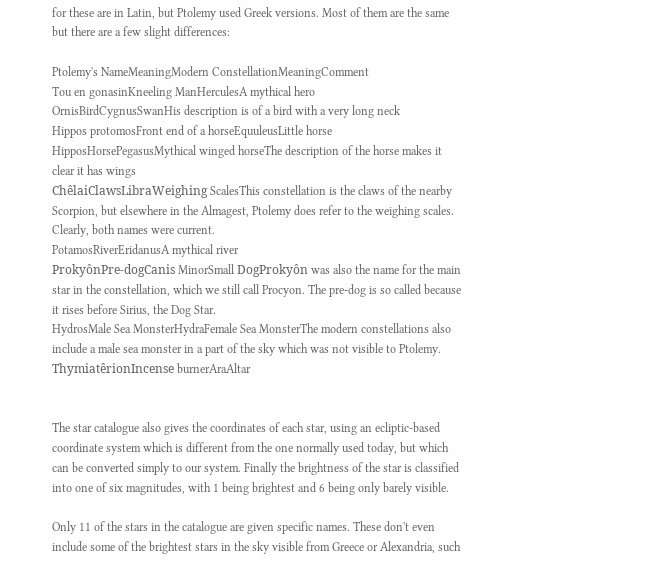for these are in Latin, but Ptolemy used Greek versions. Most of them are the same but there are a few slight differences:

Ptolemy's NameMeaningModern ConstellationMeaningComment
Tou en gonasinKneeling ManHerculesA mythical hero
OrnisBirdCygnusSwanHis description is of a bird with a very long neck
Hippos protomosFront end of a horseEquuleusLittle horse
HipposHorsePegasusMythical winged horseThe description of the horse makes it clear it has wings
ChêlaiClawsLibraWeighing ScalesThis constellation is the claws of the nearby Scorpion, but elsewhere in the Almagest, Ptolemy does refer to the weighing scales. Clearly, both names were current.
PotamosRiverEridanusA mythical river
ProkyônPre-dogCanis MinorSmall DogProkyôn was also the name for the main star in the constellation, which we still call Procyon. The pre-dog is so called because it rises before Sirius, the Dog Star.
HydrosMale Sea MonsterHydraFemale Sea MonsterThe modern constellations also include a male sea monster in a part of the sky which was not visible to Ptolemy.
ThymiatêrionIncense burnerAraAltar


The star catalogue also gives the coordinates of each star, using an ecliptic-based coordinate system which is different from the one normally used today, but which can be converted simply to our system. Finally the brightness of the star is classified into one of six magnitudes, with 1 being brightest and 6 being only barely visible.

Only 11 of the stars in the catalogue are given specific names. These don't even include some of the brightest stars in the sky visible from Greece or Alexandria, such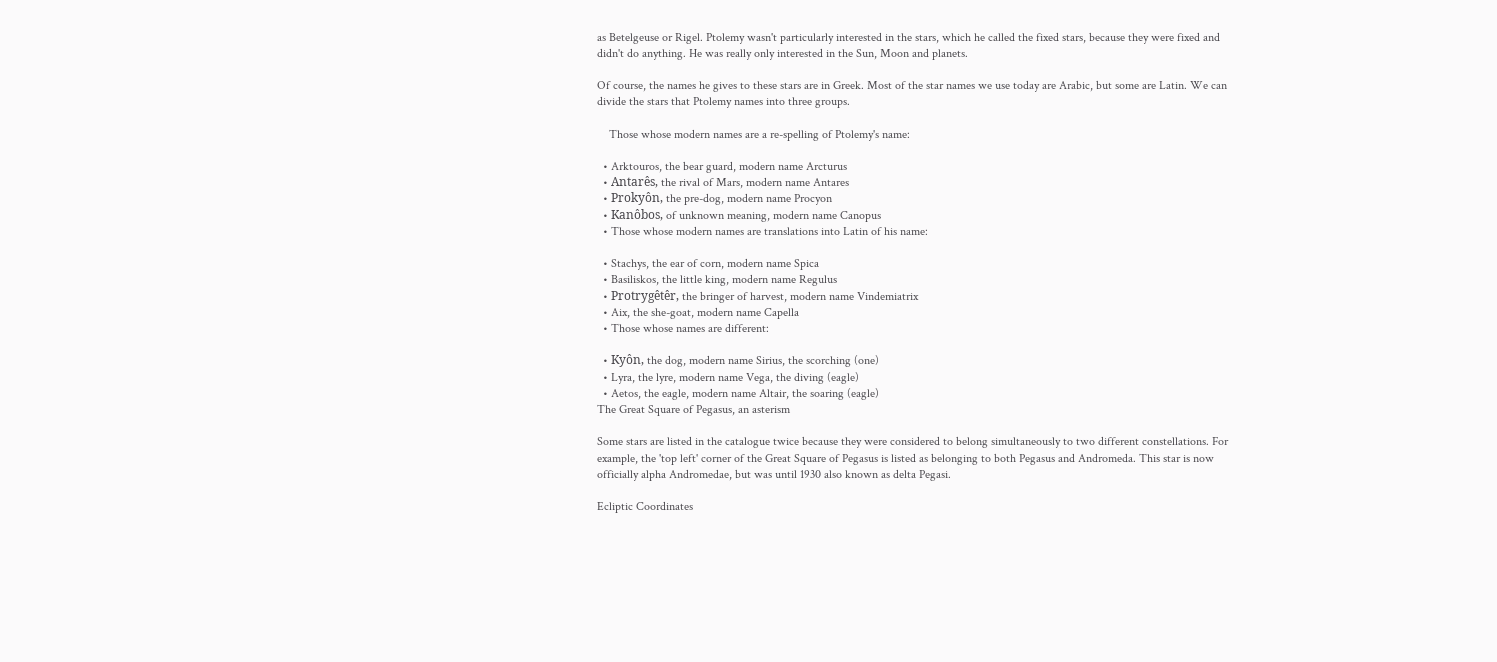as Betelgeuse or Rigel. Ptolemy wasn't particularly interested in the stars, which he called the fixed stars, because they were fixed and didn't do anything. He was really only interested in the Sun, Moon and planets.

Of course, the names he gives to these stars are in Greek. Most of the star names we use today are Arabic, but some are Latin. We can divide the stars that Ptolemy names into three groups.

    Those whose modern names are a re-spelling of Ptolemy's name:

  • Arktouros, the bear guard, modern name Arcturus
  • Antarês, the rival of Mars, modern name Antares
  • Prokyôn, the pre-dog, modern name Procyon
  • Kanôbos, of unknown meaning, modern name Canopus
  • Those whose modern names are translations into Latin of his name:

  • Stachys, the ear of corn, modern name Spica
  • Basiliskos, the little king, modern name Regulus
  • Protrygêtêr, the bringer of harvest, modern name Vindemiatrix
  • Aix, the she-goat, modern name Capella
  • Those whose names are different:

  • Kyôn, the dog, modern name Sirius, the scorching (one)
  • Lyra, the lyre, modern name Vega, the diving (eagle)
  • Aetos, the eagle, modern name Altair, the soaring (eagle)
The Great Square of Pegasus, an asterism

Some stars are listed in the catalogue twice because they were considered to belong simultaneously to two different constellations. For example, the 'top left' corner of the Great Square of Pegasus is listed as belonging to both Pegasus and Andromeda. This star is now officially alpha Andromedae, but was until 1930 also known as delta Pegasi.

Ecliptic Coordinates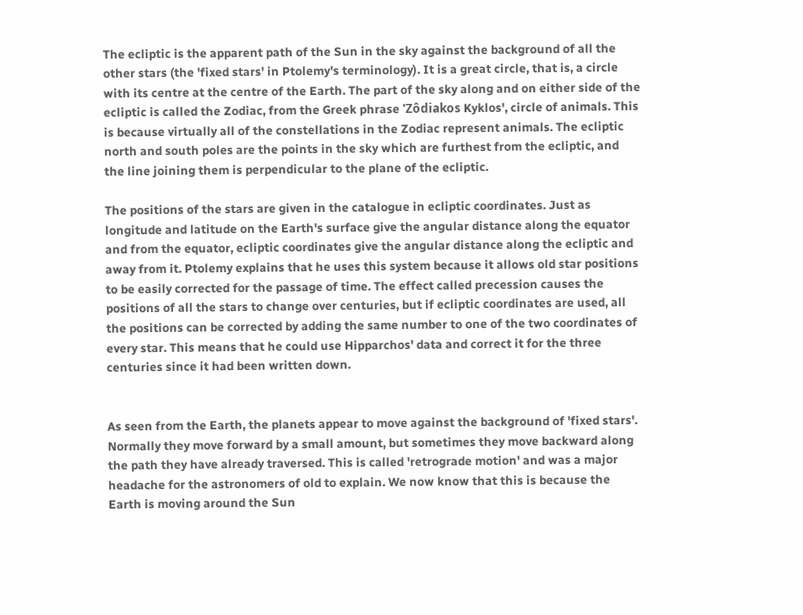The ecliptic is the apparent path of the Sun in the sky against the background of all the other stars (the 'fixed stars' in Ptolemy's terminology). It is a great circle, that is, a circle with its centre at the centre of the Earth. The part of the sky along and on either side of the ecliptic is called the Zodiac, from the Greek phrase 'Zôdiakos Kyklos', circle of animals. This is because virtually all of the constellations in the Zodiac represent animals. The ecliptic north and south poles are the points in the sky which are furthest from the ecliptic, and the line joining them is perpendicular to the plane of the ecliptic.

The positions of the stars are given in the catalogue in ecliptic coordinates. Just as longitude and latitude on the Earth's surface give the angular distance along the equator and from the equator, ecliptic coordinates give the angular distance along the ecliptic and away from it. Ptolemy explains that he uses this system because it allows old star positions to be easily corrected for the passage of time. The effect called precession causes the positions of all the stars to change over centuries, but if ecliptic coordinates are used, all the positions can be corrected by adding the same number to one of the two coordinates of every star. This means that he could use Hipparchos' data and correct it for the three centuries since it had been written down.


As seen from the Earth, the planets appear to move against the background of 'fixed stars'. Normally they move forward by a small amount, but sometimes they move backward along the path they have already traversed. This is called 'retrograde motion' and was a major headache for the astronomers of old to explain. We now know that this is because the Earth is moving around the Sun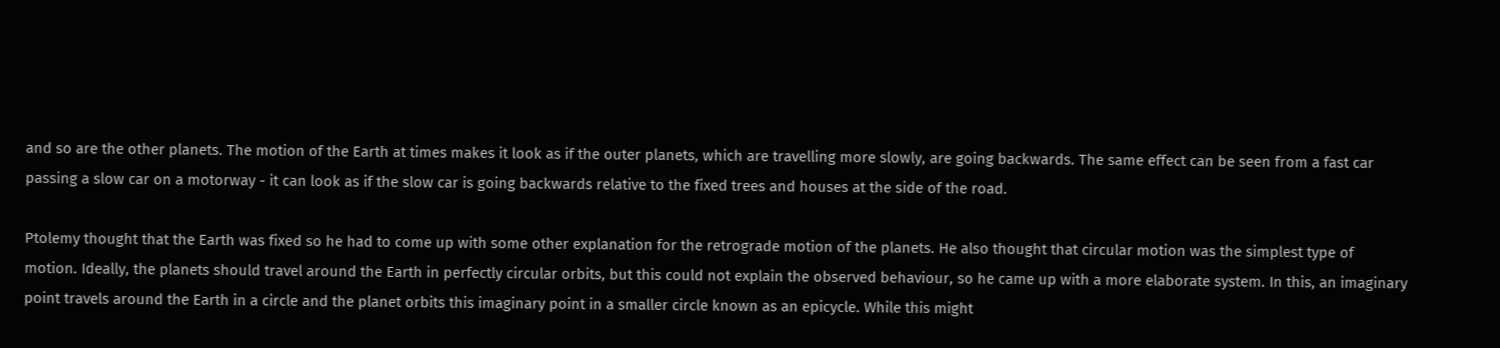and so are the other planets. The motion of the Earth at times makes it look as if the outer planets, which are travelling more slowly, are going backwards. The same effect can be seen from a fast car passing a slow car on a motorway - it can look as if the slow car is going backwards relative to the fixed trees and houses at the side of the road.

Ptolemy thought that the Earth was fixed so he had to come up with some other explanation for the retrograde motion of the planets. He also thought that circular motion was the simplest type of motion. Ideally, the planets should travel around the Earth in perfectly circular orbits, but this could not explain the observed behaviour, so he came up with a more elaborate system. In this, an imaginary point travels around the Earth in a circle and the planet orbits this imaginary point in a smaller circle known as an epicycle. While this might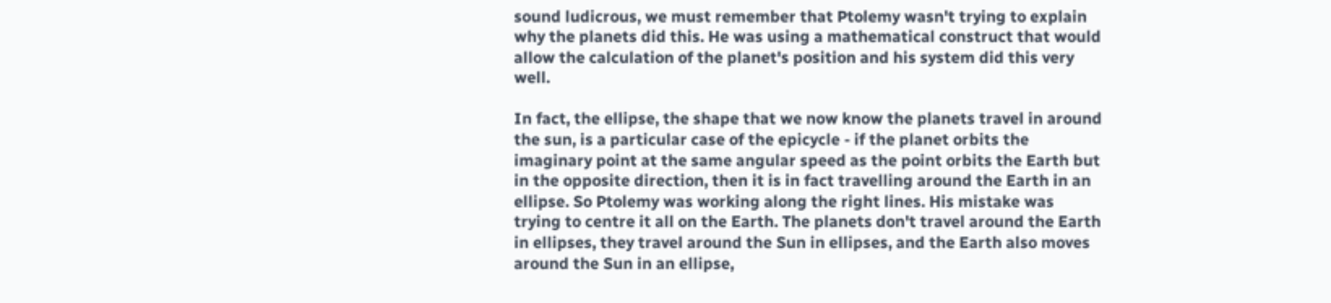sound ludicrous, we must remember that Ptolemy wasn't trying to explain why the planets did this. He was using a mathematical construct that would allow the calculation of the planet's position and his system did this very well.

In fact, the ellipse, the shape that we now know the planets travel in around the sun, is a particular case of the epicycle - if the planet orbits the imaginary point at the same angular speed as the point orbits the Earth but in the opposite direction, then it is in fact travelling around the Earth in an ellipse. So Ptolemy was working along the right lines. His mistake was trying to centre it all on the Earth. The planets don't travel around the Earth in ellipses, they travel around the Sun in ellipses, and the Earth also moves around the Sun in an ellipse,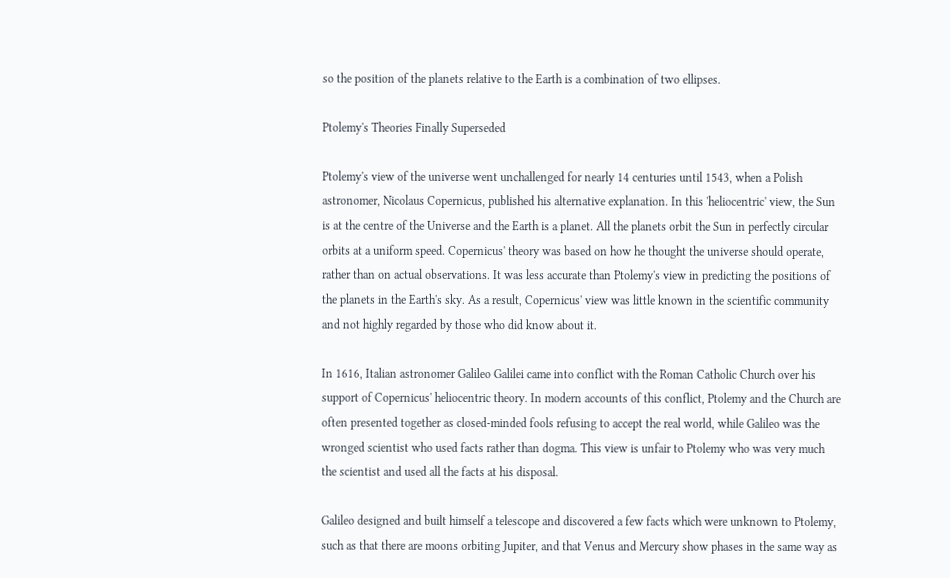so the position of the planets relative to the Earth is a combination of two ellipses.

Ptolemy's Theories Finally Superseded

Ptolemy's view of the universe went unchallenged for nearly 14 centuries until 1543, when a Polish astronomer, Nicolaus Copernicus, published his alternative explanation. In this 'heliocentric' view, the Sun is at the centre of the Universe and the Earth is a planet. All the planets orbit the Sun in perfectly circular orbits at a uniform speed. Copernicus' theory was based on how he thought the universe should operate, rather than on actual observations. It was less accurate than Ptolemy's view in predicting the positions of the planets in the Earth's sky. As a result, Copernicus' view was little known in the scientific community and not highly regarded by those who did know about it.

In 1616, Italian astronomer Galileo Galilei came into conflict with the Roman Catholic Church over his support of Copernicus' heliocentric theory. In modern accounts of this conflict, Ptolemy and the Church are often presented together as closed-minded fools refusing to accept the real world, while Galileo was the wronged scientist who used facts rather than dogma. This view is unfair to Ptolemy who was very much the scientist and used all the facts at his disposal.

Galileo designed and built himself a telescope and discovered a few facts which were unknown to Ptolemy, such as that there are moons orbiting Jupiter, and that Venus and Mercury show phases in the same way as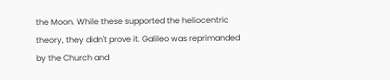the Moon. While these supported the heliocentric theory, they didn't prove it. Galileo was reprimanded by the Church and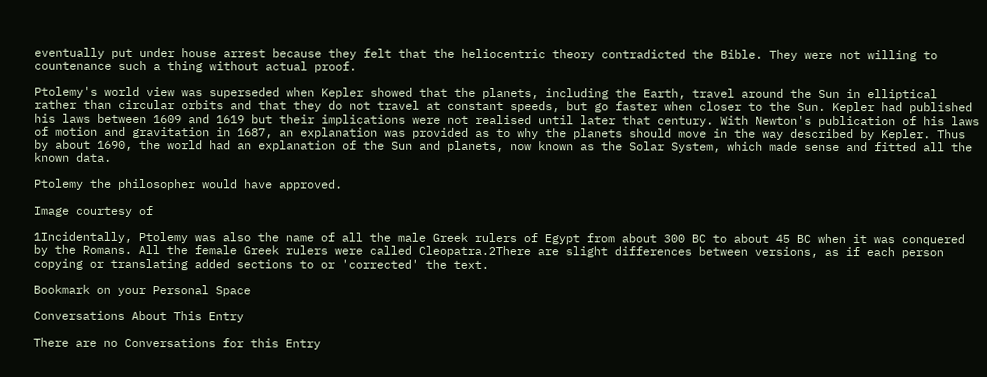eventually put under house arrest because they felt that the heliocentric theory contradicted the Bible. They were not willing to countenance such a thing without actual proof.

Ptolemy's world view was superseded when Kepler showed that the planets, including the Earth, travel around the Sun in elliptical rather than circular orbits and that they do not travel at constant speeds, but go faster when closer to the Sun. Kepler had published his laws between 1609 and 1619 but their implications were not realised until later that century. With Newton's publication of his laws of motion and gravitation in 1687, an explanation was provided as to why the planets should move in the way described by Kepler. Thus by about 1690, the world had an explanation of the Sun and planets, now known as the Solar System, which made sense and fitted all the known data.

Ptolemy the philosopher would have approved.

Image courtesy of

1Incidentally, Ptolemy was also the name of all the male Greek rulers of Egypt from about 300 BC to about 45 BC when it was conquered by the Romans. All the female Greek rulers were called Cleopatra.2There are slight differences between versions, as if each person copying or translating added sections to or 'corrected' the text.

Bookmark on your Personal Space

Conversations About This Entry

There are no Conversations for this Entry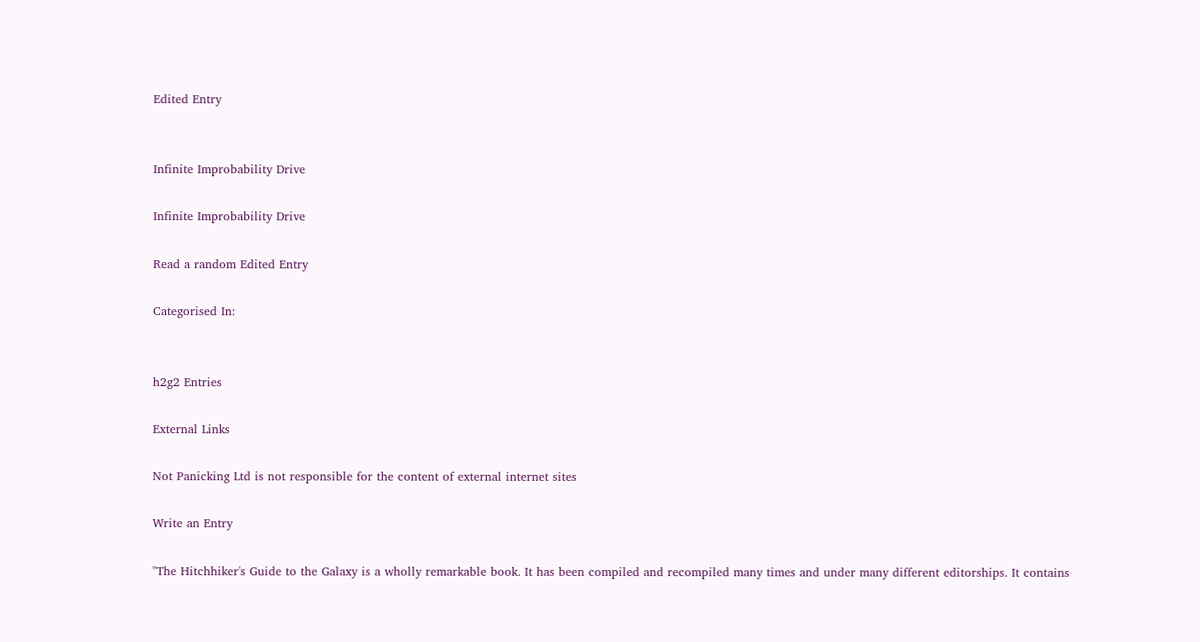Edited Entry


Infinite Improbability Drive

Infinite Improbability Drive

Read a random Edited Entry

Categorised In:


h2g2 Entries

External Links

Not Panicking Ltd is not responsible for the content of external internet sites

Write an Entry

"The Hitchhiker's Guide to the Galaxy is a wholly remarkable book. It has been compiled and recompiled many times and under many different editorships. It contains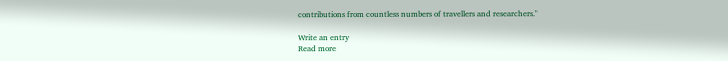contributions from countless numbers of travellers and researchers."

Write an entry
Read more